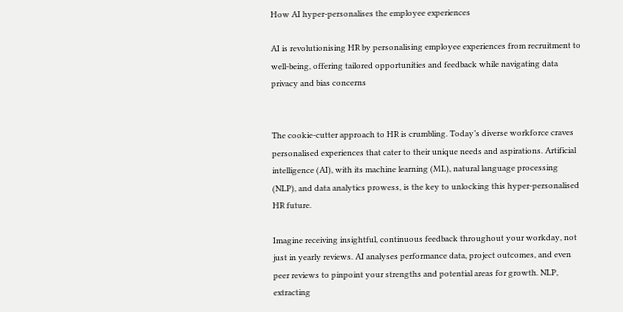How AI hyper-personalises the employee experiences

AI is revolutionising HR by personalising employee experiences from recruitment to well-being, offering tailored opportunities and feedback while navigating data privacy and bias concerns


The cookie-cutter approach to HR is crumbling. Today’s diverse workforce craves personalised experiences that cater to their unique needs and aspirations. Artificial intelligence (AI), with its machine learning (ML), natural language processing (NLP), and data analytics prowess, is the key to unlocking this hyper-personalised HR future.

Imagine receiving insightful, continuous feedback throughout your workday, not just in yearly reviews. AI analyses performance data, project outcomes, and even peer reviews to pinpoint your strengths and potential areas for growth. NLP, extracting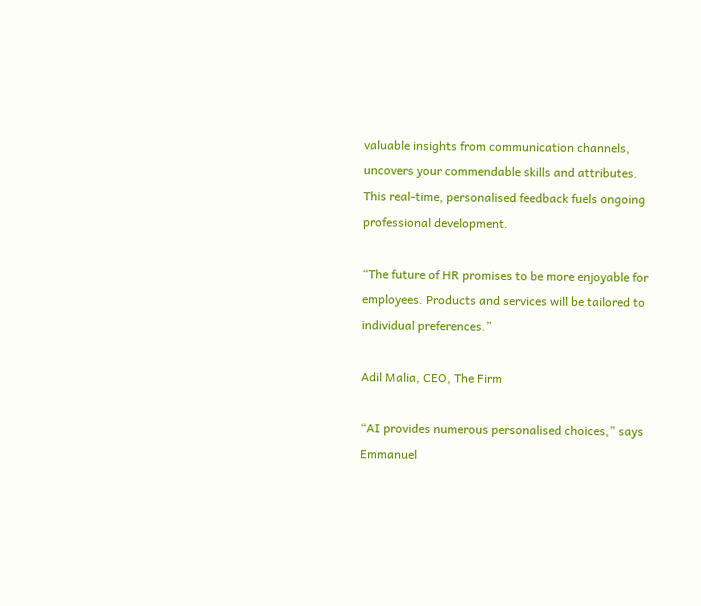valuable insights from communication channels, uncovers your commendable skills and attributes. This real-time, personalised feedback fuels ongoing professional development.

“The future of HR promises to be more enjoyable for employees. Products and services will be tailored to individual preferences.”

Adil Malia, CEO, The Firm

“AI provides numerous personalised choices,” says Emmanuel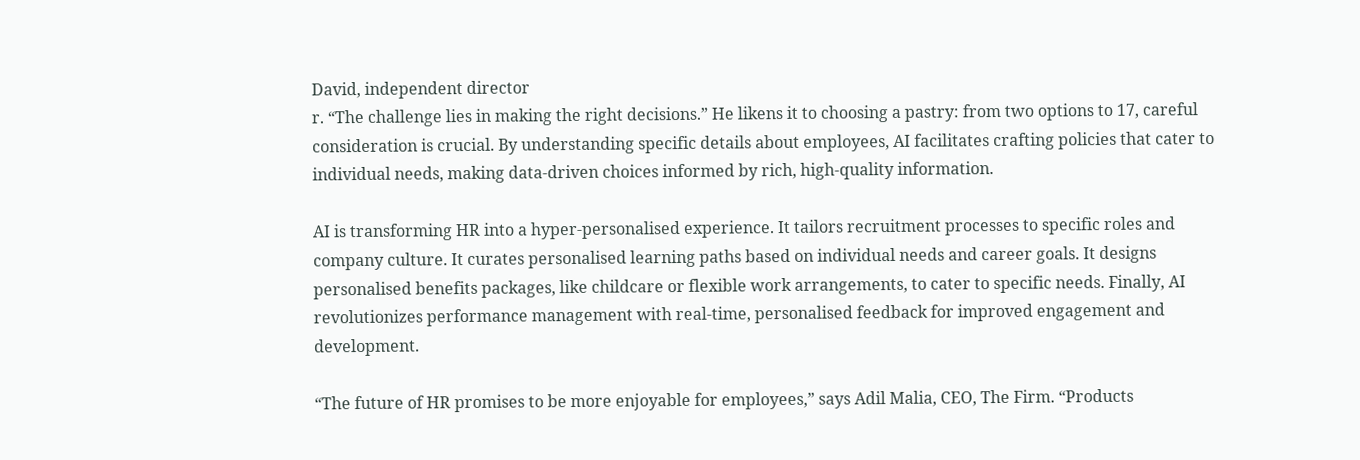David, independent director
r. “The challenge lies in making the right decisions.” He likens it to choosing a pastry: from two options to 17, careful consideration is crucial. By understanding specific details about employees, AI facilitates crafting policies that cater to individual needs, making data-driven choices informed by rich, high-quality information.

AI is transforming HR into a hyper-personalised experience. It tailors recruitment processes to specific roles and company culture. It curates personalised learning paths based on individual needs and career goals. It designs personalised benefits packages, like childcare or flexible work arrangements, to cater to specific needs. Finally, AI revolutionizes performance management with real-time, personalised feedback for improved engagement and development.

“The future of HR promises to be more enjoyable for employees,” says Adil Malia, CEO, The Firm. “Products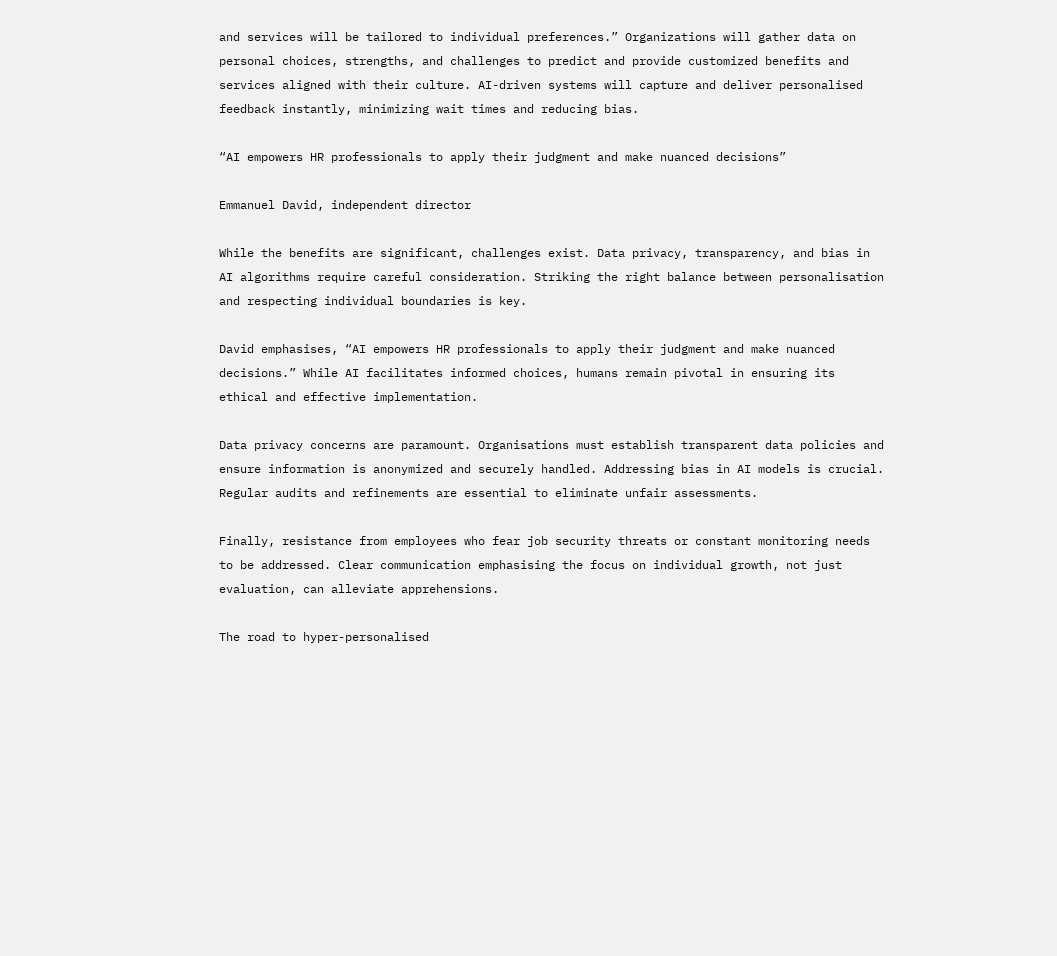and services will be tailored to individual preferences.” Organizations will gather data on personal choices, strengths, and challenges to predict and provide customized benefits and services aligned with their culture. AI-driven systems will capture and deliver personalised feedback instantly, minimizing wait times and reducing bias.

“AI empowers HR professionals to apply their judgment and make nuanced decisions”

Emmanuel David, independent director

While the benefits are significant, challenges exist. Data privacy, transparency, and bias in AI algorithms require careful consideration. Striking the right balance between personalisation and respecting individual boundaries is key.

David emphasises, “AI empowers HR professionals to apply their judgment and make nuanced decisions.” While AI facilitates informed choices, humans remain pivotal in ensuring its ethical and effective implementation.

Data privacy concerns are paramount. Organisations must establish transparent data policies and ensure information is anonymized and securely handled. Addressing bias in AI models is crucial. Regular audits and refinements are essential to eliminate unfair assessments.

Finally, resistance from employees who fear job security threats or constant monitoring needs to be addressed. Clear communication emphasising the focus on individual growth, not just evaluation, can alleviate apprehensions.

The road to hyper-personalised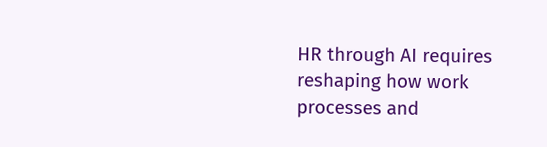HR through AI requires reshaping how work processes and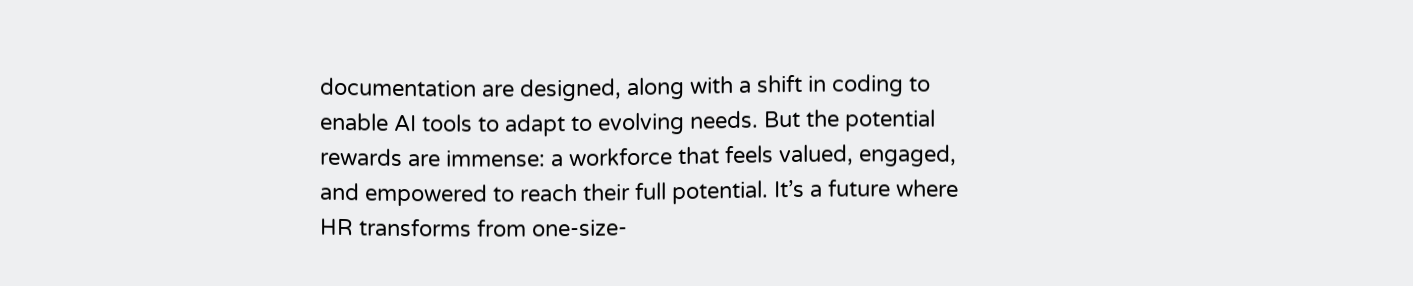documentation are designed, along with a shift in coding to enable AI tools to adapt to evolving needs. But the potential rewards are immense: a workforce that feels valued, engaged, and empowered to reach their full potential. It’s a future where HR transforms from one-size-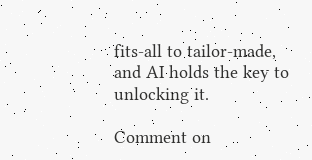fits-all to tailor-made, and AI holds the key to unlocking it.

Comment on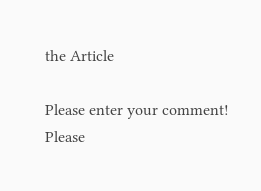the Article

Please enter your comment!
Please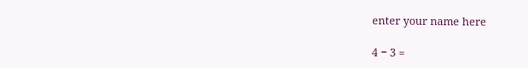enter your name here

4 − 3 =